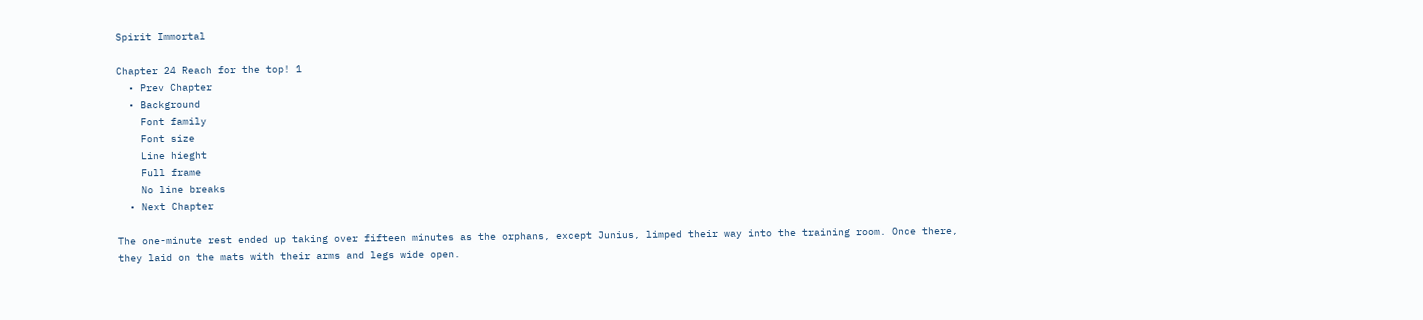Spirit Immortal

Chapter 24 Reach for the top! 1
  • Prev Chapter
  • Background
    Font family
    Font size
    Line hieght
    Full frame
    No line breaks
  • Next Chapter

The one-minute rest ended up taking over fifteen minutes as the orphans, except Junius, limped their way into the training room. Once there, they laid on the mats with their arms and legs wide open.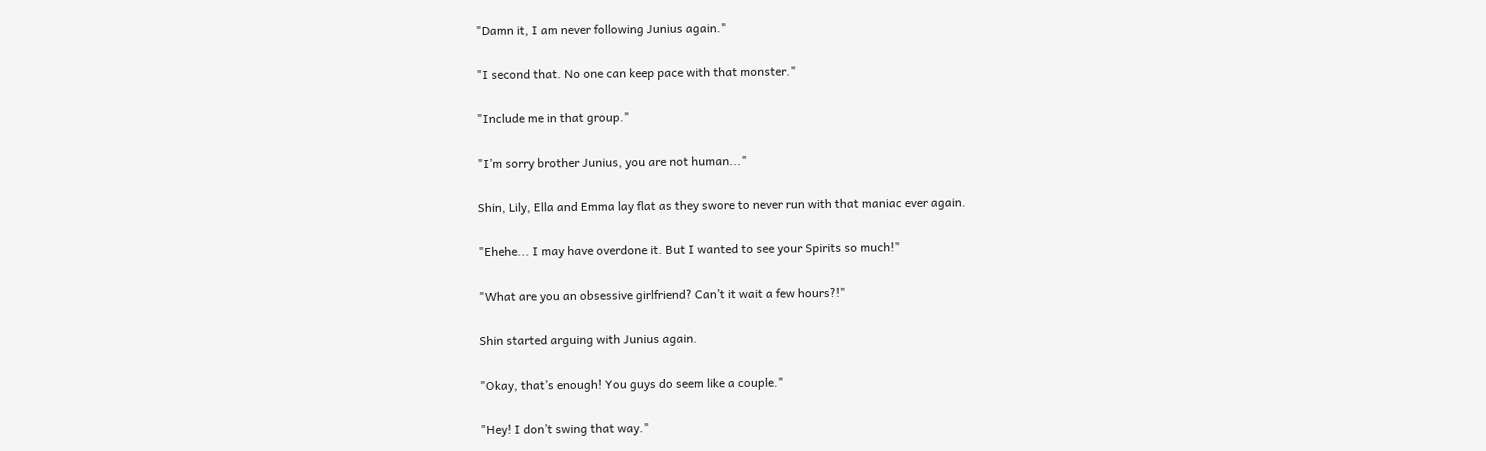"Damn it, I am never following Junius again."

"I second that. No one can keep pace with that monster."

"Include me in that group."

"I’m sorry brother Junius, you are not human..."

Shin, Lily, Ella and Emma lay flat as they swore to never run with that maniac ever again.

"Ehehe... I may have overdone it. But I wanted to see your Spirits so much!"

"What are you an obsessive girlfriend? Can’t it wait a few hours?!"

Shin started arguing with Junius again.

"Okay, that’s enough! You guys do seem like a couple."

"Hey! I don’t swing that way."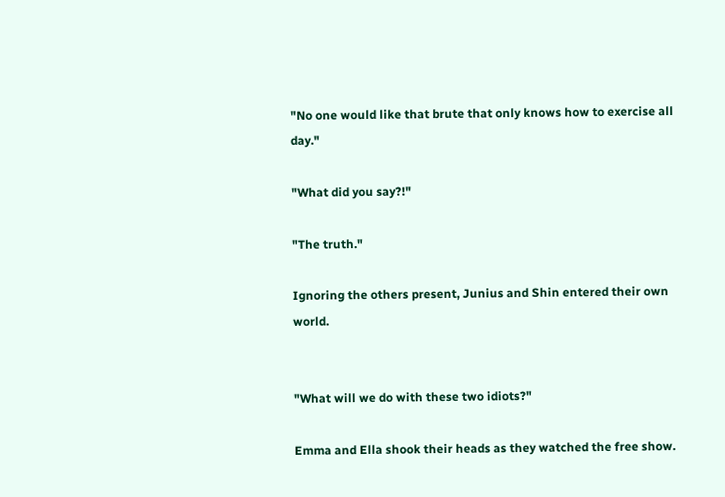"No one would like that brute that only knows how to exercise all day."

"What did you say?!"

"The truth."

Ignoring the others present, Junius and Shin entered their own world.


"What will we do with these two idiots?"

Emma and Ella shook their heads as they watched the free show.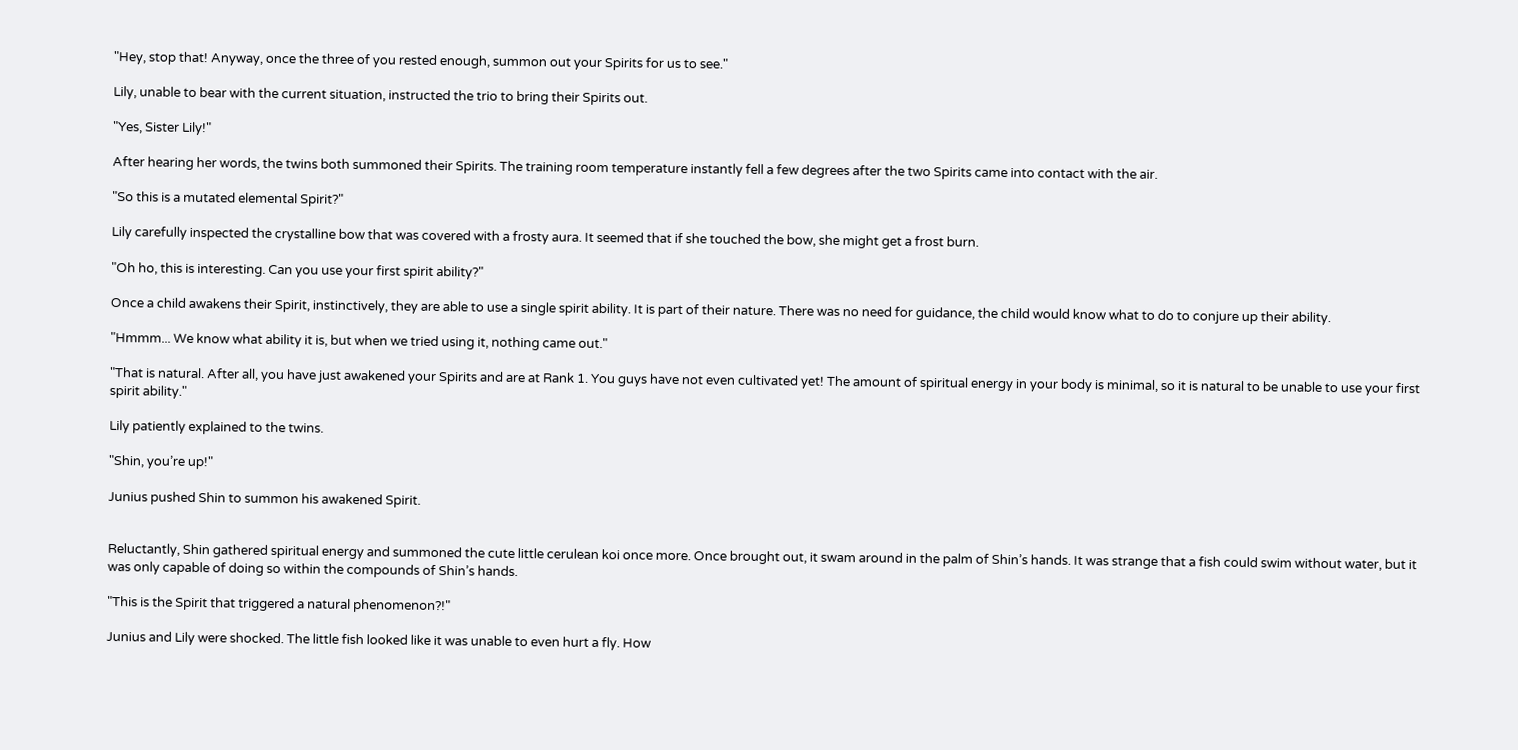"Hey, stop that! Anyway, once the three of you rested enough, summon out your Spirits for us to see."

Lily, unable to bear with the current situation, instructed the trio to bring their Spirits out.

"Yes, Sister Lily!"

After hearing her words, the twins both summoned their Spirits. The training room temperature instantly fell a few degrees after the two Spirits came into contact with the air.

"So this is a mutated elemental Spirit?"

Lily carefully inspected the crystalline bow that was covered with a frosty aura. It seemed that if she touched the bow, she might get a frost burn.

"Oh ho, this is interesting. Can you use your first spirit ability?"

Once a child awakens their Spirit, instinctively, they are able to use a single spirit ability. It is part of their nature. There was no need for guidance, the child would know what to do to conjure up their ability.

"Hmmm... We know what ability it is, but when we tried using it, nothing came out."

"That is natural. After all, you have just awakened your Spirits and are at Rank 1. You guys have not even cultivated yet! The amount of spiritual energy in your body is minimal, so it is natural to be unable to use your first spirit ability."

Lily patiently explained to the twins.

"Shin, you’re up!"

Junius pushed Shin to summon his awakened Spirit.


Reluctantly, Shin gathered spiritual energy and summoned the cute little cerulean koi once more. Once brought out, it swam around in the palm of Shin’s hands. It was strange that a fish could swim without water, but it was only capable of doing so within the compounds of Shin’s hands.

"This is the Spirit that triggered a natural phenomenon?!"

Junius and Lily were shocked. The little fish looked like it was unable to even hurt a fly. How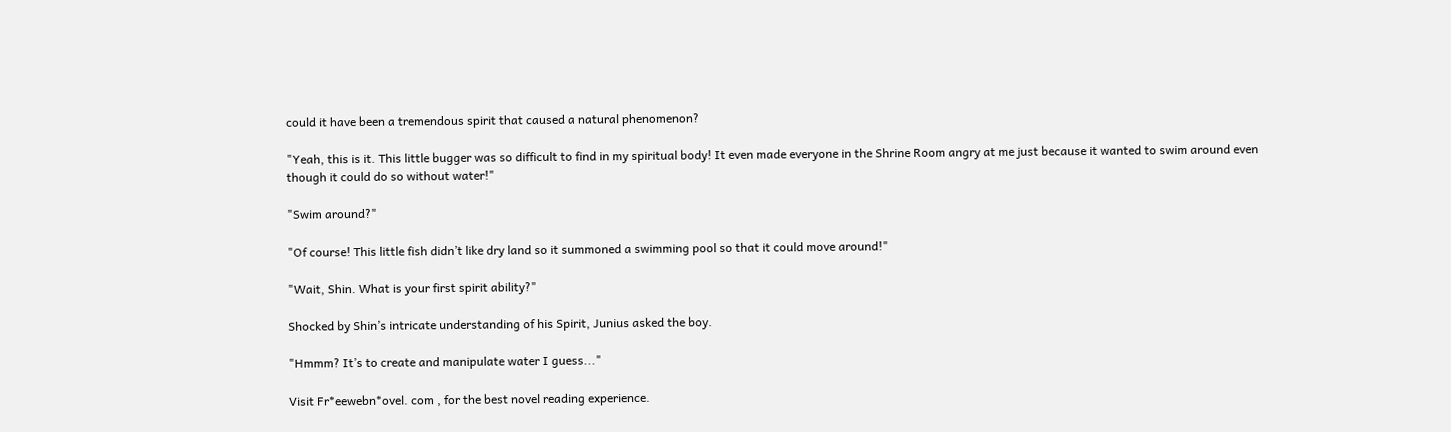could it have been a tremendous spirit that caused a natural phenomenon?

"Yeah, this is it. This little bugger was so difficult to find in my spiritual body! It even made everyone in the Shrine Room angry at me just because it wanted to swim around even though it could do so without water!"

"Swim around?"

"Of course! This little fish didn’t like dry land so it summoned a swimming pool so that it could move around!"

"Wait, Shin. What is your first spirit ability?"

Shocked by Shin’s intricate understanding of his Spirit, Junius asked the boy.

"Hmmm? It’s to create and manipulate water I guess..."

Visit Fr*eewebn*ovel. com , for the best novel reading experience.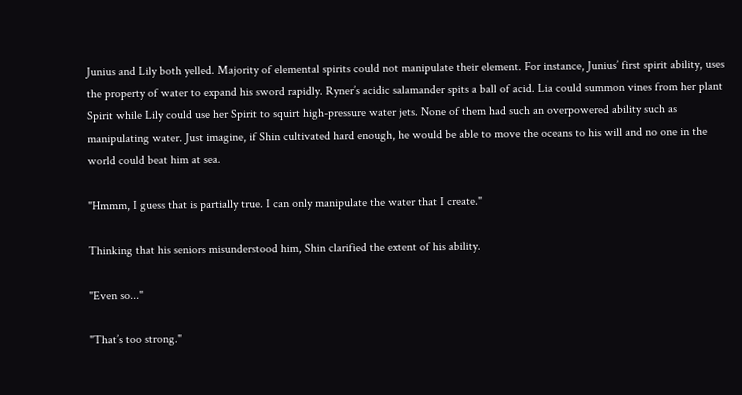Junius and Lily both yelled. Majority of elemental spirits could not manipulate their element. For instance, Junius’ first spirit ability, uses the property of water to expand his sword rapidly. Ryner’s acidic salamander spits a ball of acid. Lia could summon vines from her plant Spirit while Lily could use her Spirit to squirt high-pressure water jets. None of them had such an overpowered ability such as manipulating water. Just imagine, if Shin cultivated hard enough, he would be able to move the oceans to his will and no one in the world could beat him at sea.

"Hmmm, I guess that is partially true. I can only manipulate the water that I create."

Thinking that his seniors misunderstood him, Shin clarified the extent of his ability.

"Even so..."

"That’s too strong."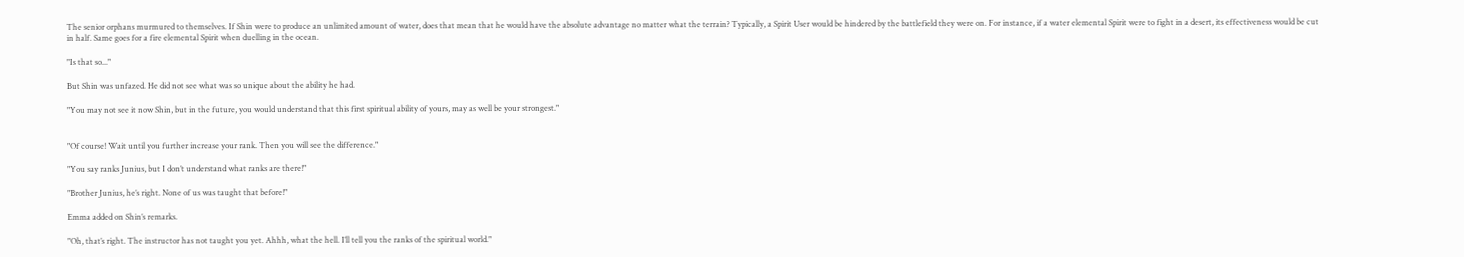The senior orphans murmured to themselves. If Shin were to produce an unlimited amount of water, does that mean that he would have the absolute advantage no matter what the terrain? Typically, a Spirit User would be hindered by the battlefield they were on. For instance, if a water elemental Spirit were to fight in a desert, its effectiveness would be cut in half. Same goes for a fire elemental Spirit when duelling in the ocean.

"Is that so..."

But Shin was unfazed. He did not see what was so unique about the ability he had.

"You may not see it now Shin, but in the future, you would understand that this first spiritual ability of yours, may as well be your strongest."


"Of course! Wait until you further increase your rank. Then you will see the difference."

"You say ranks Junius, but I don’t understand what ranks are there!"

"Brother Junius, he’s right. None of us was taught that before!"

Emma added on Shin’s remarks.

"Oh, that’s right. The instructor has not taught you yet. Ahhh, what the hell. I’ll tell you the ranks of the spiritual world."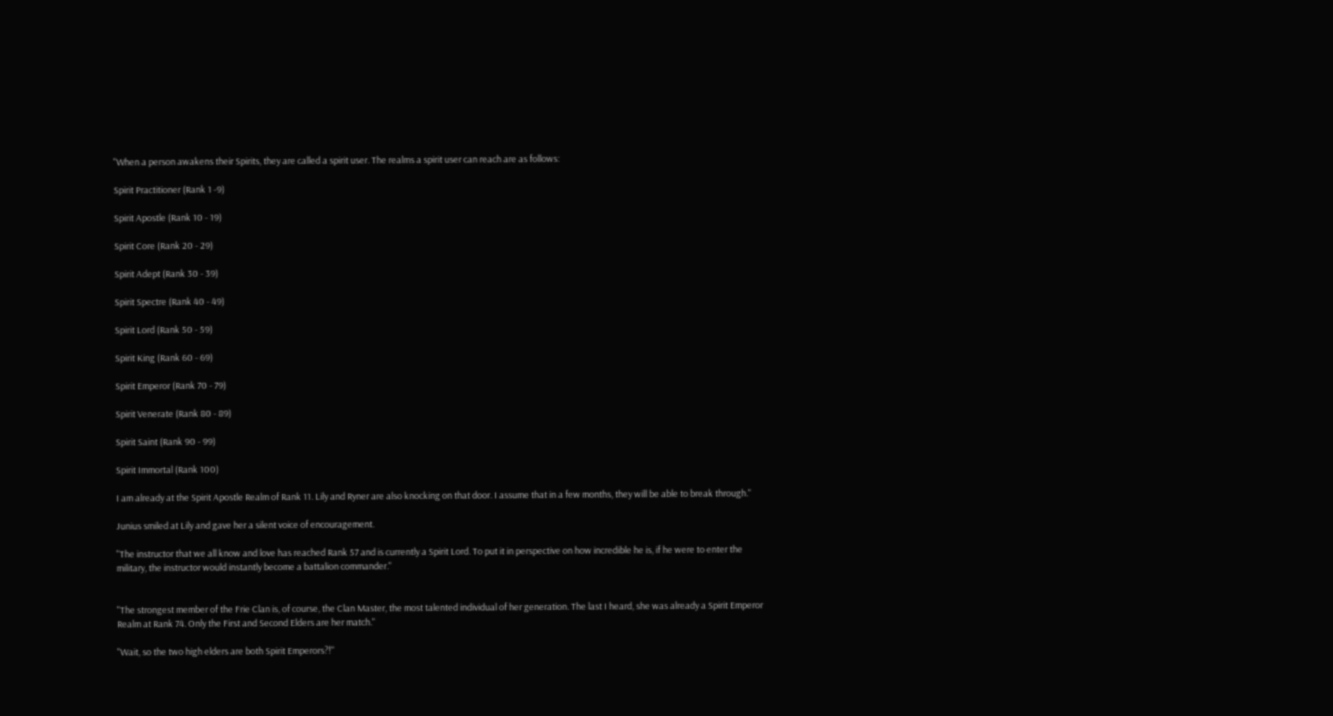"When a person awakens their Spirits, they are called a spirit user. The realms a spirit user can reach are as follows:

Spirit Practitioner (Rank 1 -9)

Spirit Apostle (Rank 10 - 19)

Spirit Core (Rank 20 - 29)

Spirit Adept (Rank 30 - 39)

Spirit Spectre (Rank 40 - 49)

Spirit Lord (Rank 50 - 59)

Spirit King (Rank 60 - 69)

Spirit Emperor (Rank 70 - 79)

Spirit Venerate (Rank 80 - 89)

Spirit Saint (Rank 90 - 99)

Spirit Immortal (Rank 100)

I am already at the Spirit Apostle Realm of Rank 11. Lily and Ryner are also knocking on that door. I assume that in a few months, they will be able to break through."

Junius smiled at Lily and gave her a silent voice of encouragement.

"The instructor that we all know and love has reached Rank 57 and is currently a Spirit Lord. To put it in perspective on how incredible he is, if he were to enter the military, the instructor would instantly become a battalion commander."


"The strongest member of the Frie Clan is, of course, the Clan Master, the most talented individual of her generation. The last I heard, she was already a Spirit Emperor Realm at Rank 74. Only the First and Second Elders are her match."

"Wait, so the two high elders are both Spirit Emperors?!"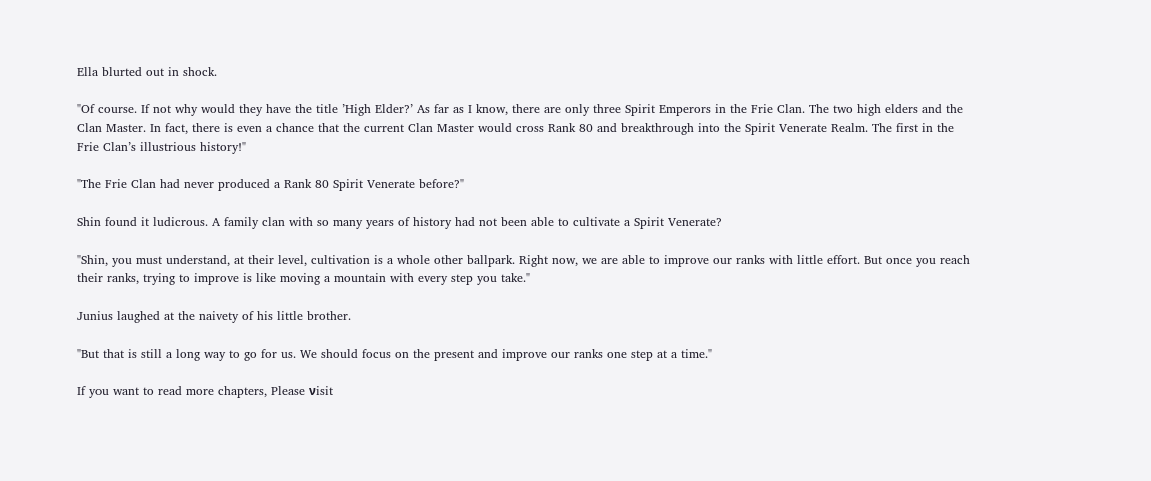Ella blurted out in shock.

"Of course. If not why would they have the title ’High Elder?’ As far as I know, there are only three Spirit Emperors in the Frie Clan. The two high elders and the Clan Master. In fact, there is even a chance that the current Clan Master would cross Rank 80 and breakthrough into the Spirit Venerate Realm. The first in the Frie Clan’s illustrious history!"

"The Frie Clan had never produced a Rank 80 Spirit Venerate before?"

Shin found it ludicrous. A family clan with so many years of history had not been able to cultivate a Spirit Venerate?

"Shin, you must understand, at their level, cultivation is a whole other ballpark. Right now, we are able to improve our ranks with little effort. But once you reach their ranks, trying to improve is like moving a mountain with every step you take."

Junius laughed at the naivety of his little brother.

"But that is still a long way to go for us. We should focus on the present and improve our ranks one step at a time."

If yᴏu want to read more chapters, Please νisit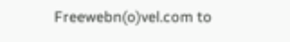Freewebn(o)vel.com to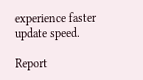experience faster update speed.

Report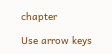chapter

Use arrow keys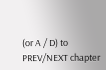(or A / D) to PREV/NEXT chapter